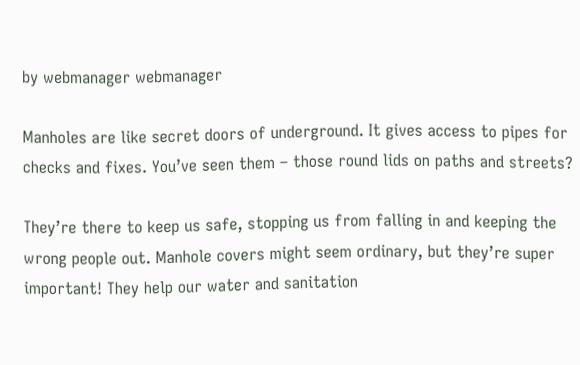by webmanager webmanager

Manholes are like secret doors of underground. It gives access to pipes for checks and fixes. You’ve seen them – those round lids on paths and streets?

They’re there to keep us safe, stopping us from falling in and keeping the wrong people out. Manhole covers might seem ordinary, but they’re super important! They help our water and sanitation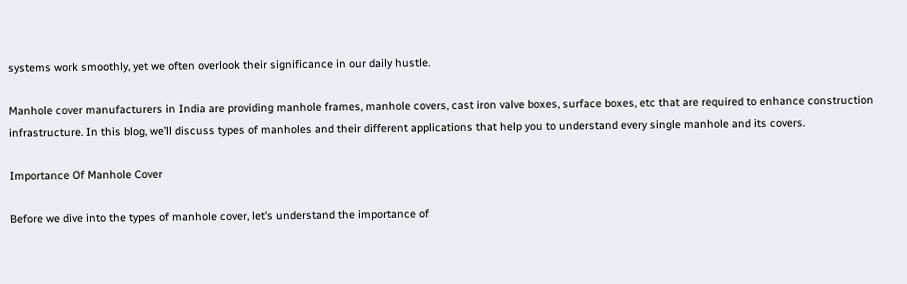systems work smoothly, yet we often overlook their significance in our daily hustle.

Manhole cover manufacturers in India are providing manhole frames, manhole covers, cast iron valve boxes, surface boxes, etc that are required to enhance construction infrastructure. In this blog, we’ll discuss types of manholes and their different applications that help you to understand every single manhole and its covers.

Importance Of Manhole Cover

Before we dive into the types of manhole cover, let’s understand the importance of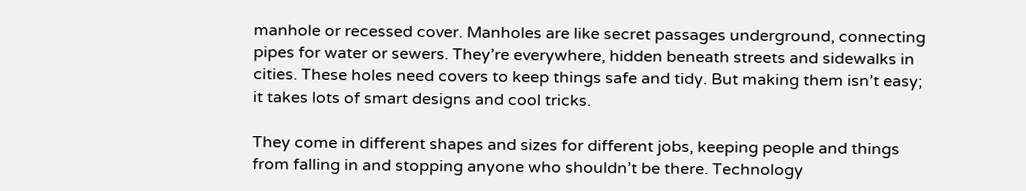manhole or recessed cover. Manholes are like secret passages underground, connecting pipes for water or sewers. They’re everywhere, hidden beneath streets and sidewalks in cities. These holes need covers to keep things safe and tidy. But making them isn’t easy; it takes lots of smart designs and cool tricks.

They come in different shapes and sizes for different jobs, keeping people and things from falling in and stopping anyone who shouldn’t be there. Technology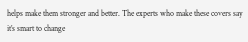helps make them stronger and better. The experts who make these covers say it’s smart to change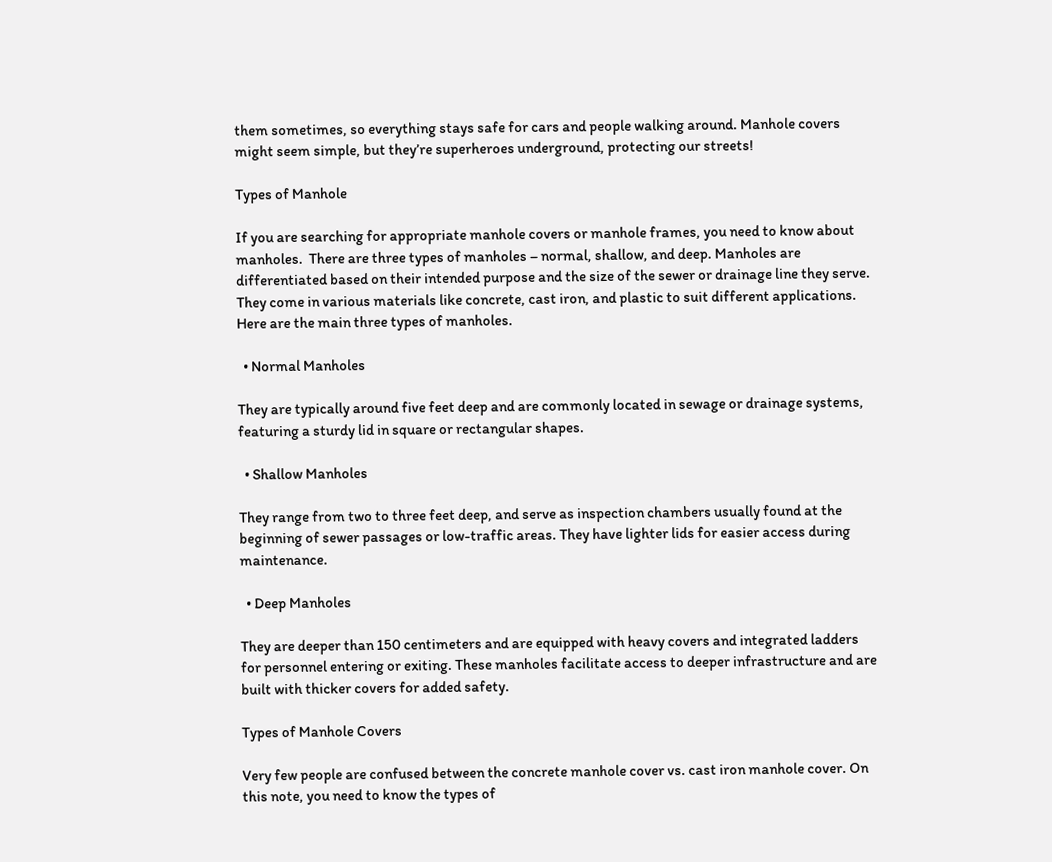them sometimes, so everything stays safe for cars and people walking around. Manhole covers might seem simple, but they’re superheroes underground, protecting our streets!

Types of Manhole

If you are searching for appropriate manhole covers or manhole frames, you need to know about manholes.  There are three types of manholes – normal, shallow, and deep. Manholes are differentiated based on their intended purpose and the size of the sewer or drainage line they serve. They come in various materials like concrete, cast iron, and plastic to suit different applications. Here are the main three types of manholes.

  • Normal Manholes

They are typically around five feet deep and are commonly located in sewage or drainage systems, featuring a sturdy lid in square or rectangular shapes.

  • Shallow Manholes

They range from two to three feet deep, and serve as inspection chambers usually found at the beginning of sewer passages or low-traffic areas. They have lighter lids for easier access during maintenance.

  • Deep Manholes

They are deeper than 150 centimeters and are equipped with heavy covers and integrated ladders for personnel entering or exiting. These manholes facilitate access to deeper infrastructure and are built with thicker covers for added safety.

Types of Manhole Covers

Very few people are confused between the concrete manhole cover vs. cast iron manhole cover. On this note, you need to know the types of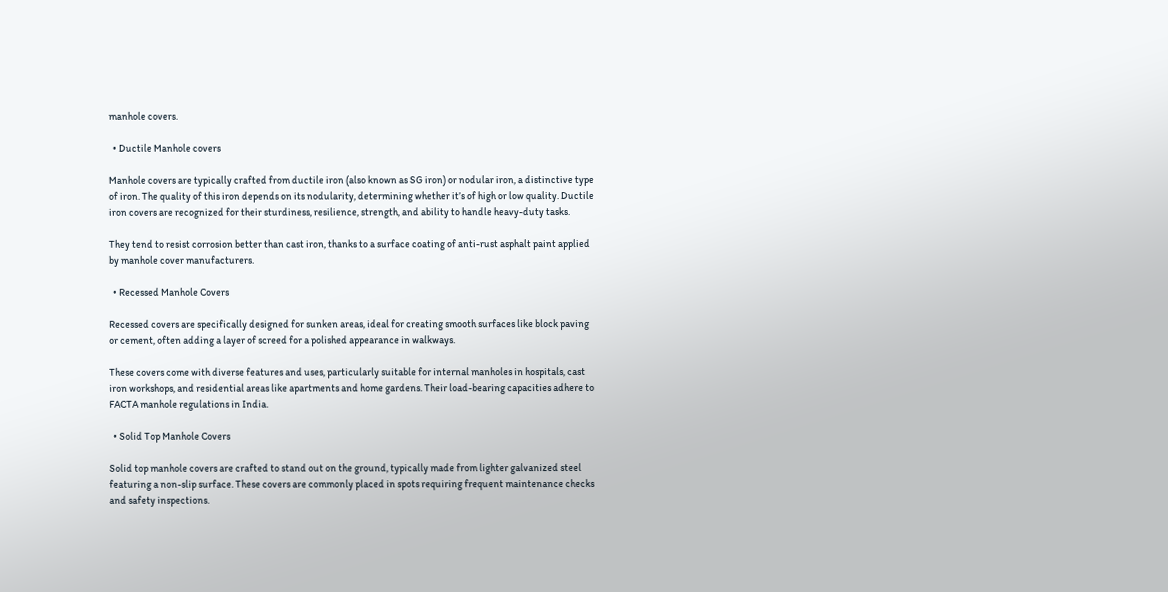manhole covers.

  • Ductile Manhole covers

Manhole covers are typically crafted from ductile iron (also known as SG iron) or nodular iron, a distinctive type of iron. The quality of this iron depends on its nodularity, determining whether it’s of high or low quality. Ductile iron covers are recognized for their sturdiness, resilience, strength, and ability to handle heavy-duty tasks.

They tend to resist corrosion better than cast iron, thanks to a surface coating of anti-rust asphalt paint applied by manhole cover manufacturers.

  • Recessed Manhole Covers

Recessed covers are specifically designed for sunken areas, ideal for creating smooth surfaces like block paving or cement, often adding a layer of screed for a polished appearance in walkways.

These covers come with diverse features and uses, particularly suitable for internal manholes in hospitals, cast iron workshops, and residential areas like apartments and home gardens. Their load-bearing capacities adhere to FACTA manhole regulations in India.

  • Solid Top Manhole Covers

Solid top manhole covers are crafted to stand out on the ground, typically made from lighter galvanized steel featuring a non-slip surface. These covers are commonly placed in spots requiring frequent maintenance checks and safety inspections.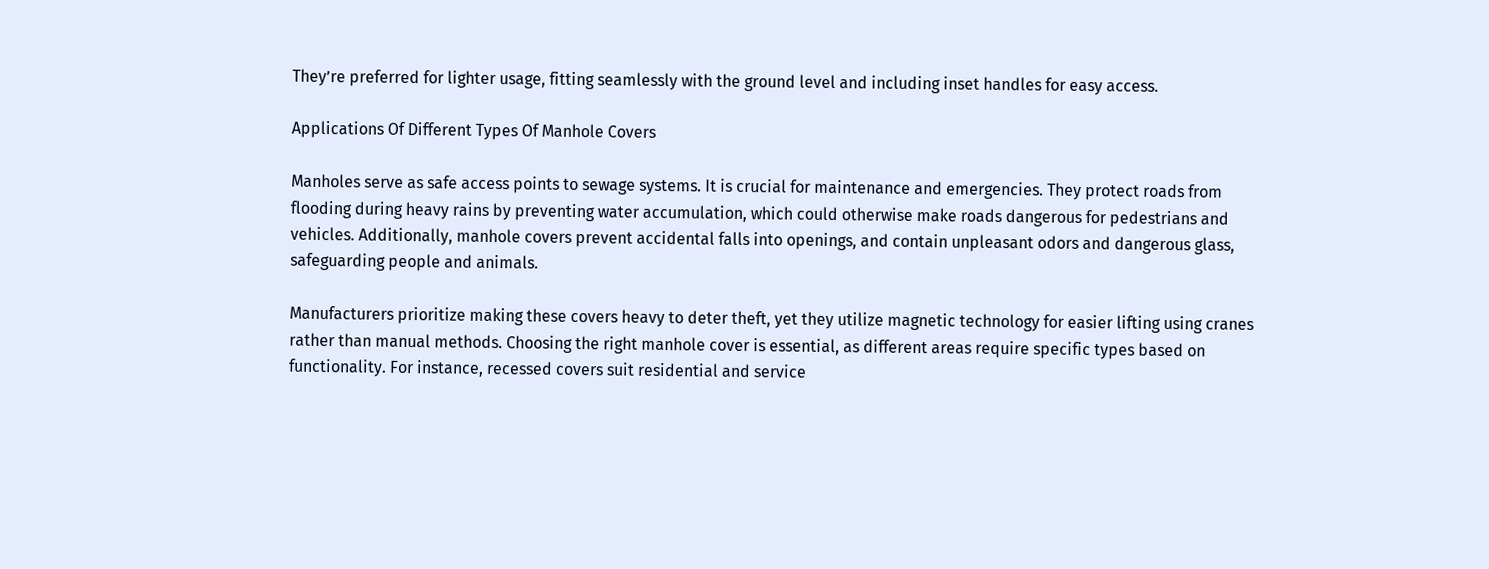They’re preferred for lighter usage, fitting seamlessly with the ground level and including inset handles for easy access.

Applications Of Different Types Of Manhole Covers

Manholes serve as safe access points to sewage systems. It is crucial for maintenance and emergencies. They protect roads from flooding during heavy rains by preventing water accumulation, which could otherwise make roads dangerous for pedestrians and vehicles. Additionally, manhole covers prevent accidental falls into openings, and contain unpleasant odors and dangerous glass, safeguarding people and animals.

Manufacturers prioritize making these covers heavy to deter theft, yet they utilize magnetic technology for easier lifting using cranes rather than manual methods. Choosing the right manhole cover is essential, as different areas require specific types based on functionality. For instance, recessed covers suit residential and service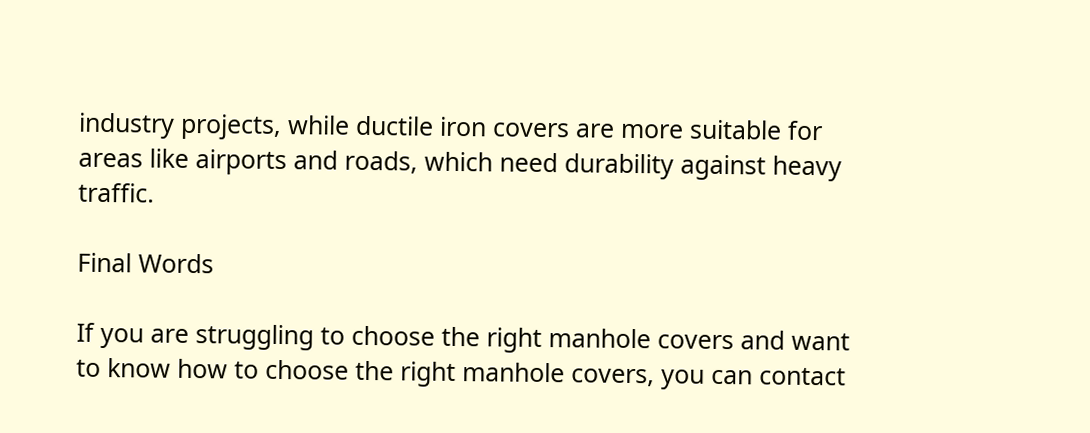industry projects, while ductile iron covers are more suitable for areas like airports and roads, which need durability against heavy traffic.

Final Words

If you are struggling to choose the right manhole covers and want to know how to choose the right manhole covers, you can contact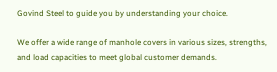Govind Steel to guide you by understanding your choice.

We offer a wide range of manhole covers in various sizes, strengths, and load capacities to meet global customer demands.